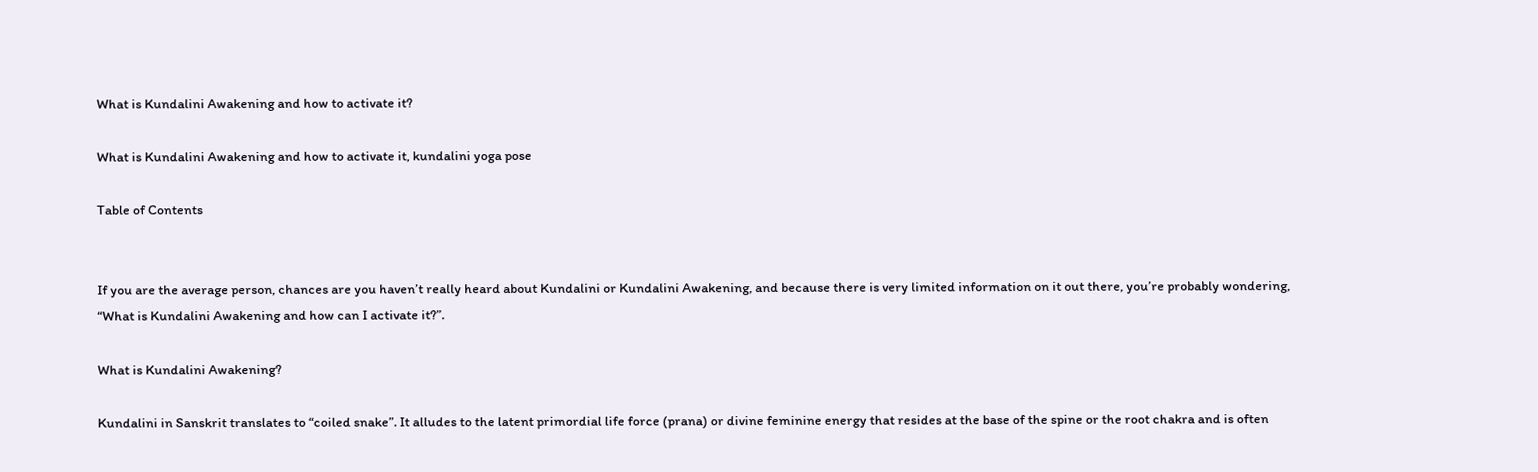What is Kundalini Awakening and how to activate it?

What is Kundalini Awakening and how to activate it, kundalini yoga pose

Table of Contents


If you are the average person, chances are you haven’t really heard about Kundalini or Kundalini Awakening, and because there is very limited information on it out there, you’re probably wondering, “What is Kundalini Awakening and how can I activate it?”.

What is Kundalini Awakening?

Kundalini in Sanskrit translates to “coiled snake”. It alludes to the latent primordial life force (prana) or divine feminine energy that resides at the base of the spine or the root chakra and is often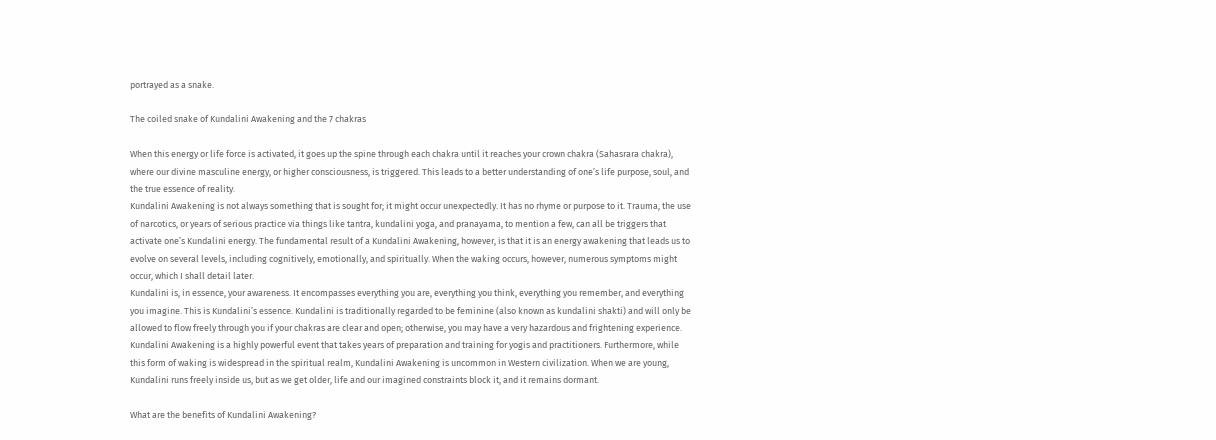portrayed as a snake.

The coiled snake of Kundalini Awakening and the 7 chakras

When this energy or life force is activated, it goes up the spine through each chakra until it reaches your crown chakra (Sahasrara chakra), where our divine masculine energy, or higher consciousness, is triggered. This leads to a better understanding of one’s life purpose, soul, and the true essence of reality.
Kundalini Awakening is not always something that is sought for; it might occur unexpectedly. It has no rhyme or purpose to it. Trauma, the use of narcotics, or years of serious practice via things like tantra, kundalini yoga, and pranayama, to mention a few, can all be triggers that activate one’s Kundalini energy. The fundamental result of a Kundalini Awakening, however, is that it is an energy awakening that leads us to evolve on several levels, including cognitively, emotionally, and spiritually. When the waking occurs, however, numerous symptoms might occur, which I shall detail later.
Kundalini is, in essence, your awareness. It encompasses everything you are, everything you think, everything you remember, and everything you imagine. This is Kundalini’s essence. Kundalini is traditionally regarded to be feminine (also known as kundalini shakti) and will only be allowed to flow freely through you if your chakras are clear and open; otherwise, you may have a very hazardous and frightening experience. Kundalini Awakening is a highly powerful event that takes years of preparation and training for yogis and practitioners. Furthermore, while this form of waking is widespread in the spiritual realm, Kundalini Awakening is uncommon in Western civilization. When we are young, Kundalini runs freely inside us, but as we get older, life and our imagined constraints block it, and it remains dormant.

What are the benefits of Kundalini Awakening?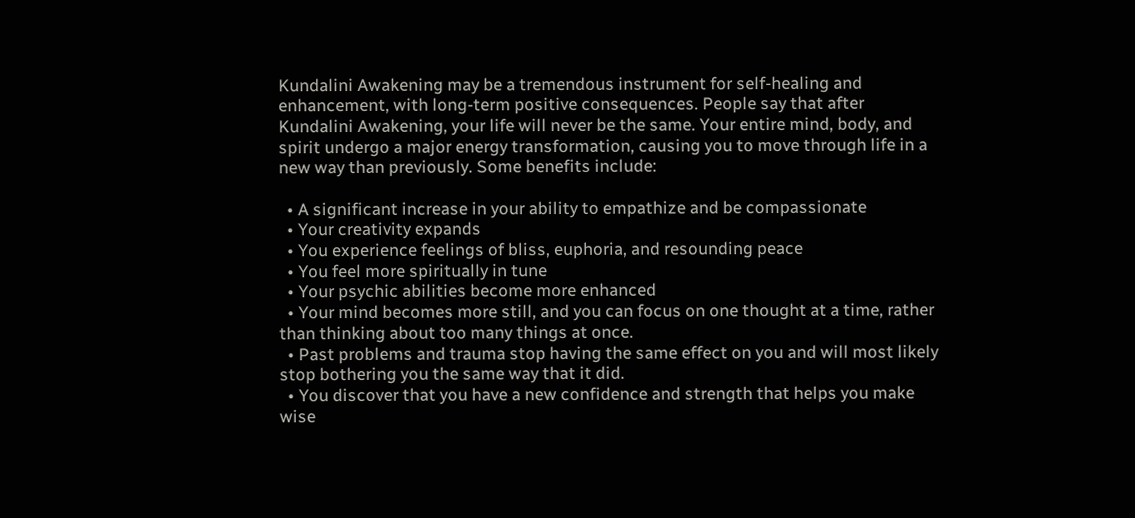Kundalini Awakening may be a tremendous instrument for self-healing and enhancement, with long-term positive consequences. People say that after Kundalini Awakening, your life will never be the same. Your entire mind, body, and spirit undergo a major energy transformation, causing you to move through life in a new way than previously. Some benefits include:

  • A significant increase in your ability to empathize and be compassionate
  • Your creativity expands
  • You experience feelings of bliss, euphoria, and resounding peace
  • You feel more spiritually in tune
  • Your psychic abilities become more enhanced
  • Your mind becomes more still, and you can focus on one thought at a time, rather than thinking about too many things at once.
  • Past problems and trauma stop having the same effect on you and will most likely stop bothering you the same way that it did.
  • You discover that you have a new confidence and strength that helps you make wise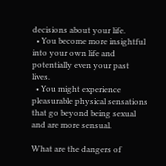decisions about your life.
  • You become more insightful into your own life and potentially even your past lives.
  • You might experience pleasurable physical sensations that go beyond being sexual and are more sensual.

What are the dangers of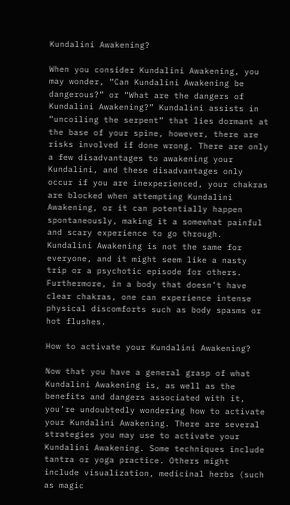Kundalini Awakening?

When you consider Kundalini Awakening, you may wonder, “Can Kundalini Awakening be dangerous?” or “What are the dangers of Kundalini Awakening?” Kundalini assists in “uncoiling the serpent” that lies dormant at the base of your spine, however, there are risks involved if done wrong. There are only a few disadvantages to awakening your Kundalini, and these disadvantages only occur if you are inexperienced, your chakras are blocked when attempting Kundalini Awakening, or it can potentially happen spontaneously, making it a somewhat painful and scary experience to go through. Kundalini Awakening is not the same for everyone, and it might seem like a nasty trip or a psychotic episode for others. Furthermore, in a body that doesn’t have clear chakras, one can experience intense physical discomforts such as body spasms or hot flushes.

How to activate your Kundalini Awakening?

Now that you have a general grasp of what Kundalini Awakening is, as well as the benefits and dangers associated with it, you’re undoubtedly wondering how to activate your Kundalini Awakening. There are several strategies you may use to activate your Kundalini Awakening. Some techniques include tantra or yoga practice. Others might include visualization, medicinal herbs (such as magic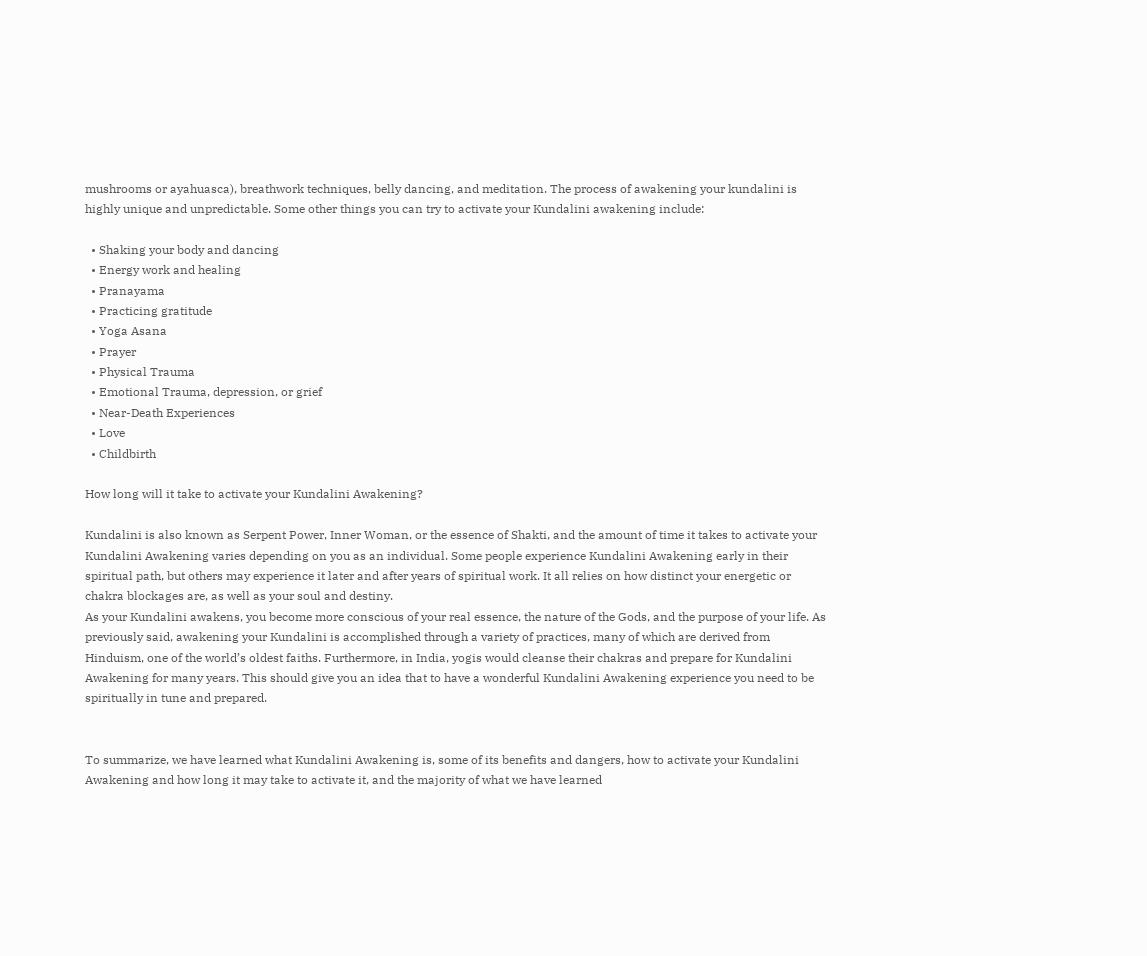mushrooms or ayahuasca), breathwork techniques, belly dancing, and meditation. The process of awakening your kundalini is highly unique and unpredictable. Some other things you can try to activate your Kundalini awakening include:

  • Shaking your body and dancing
  • Energy work and healing
  • Pranayama
  • Practicing gratitude
  • Yoga Asana
  • Prayer
  • Physical Trauma
  • Emotional Trauma, depression, or grief
  • Near-Death Experiences
  • Love
  • Childbirth

How long will it take to activate your Kundalini Awakening?

Kundalini is also known as Serpent Power, Inner Woman, or the essence of Shakti, and the amount of time it takes to activate your Kundalini Awakening varies depending on you as an individual. Some people experience Kundalini Awakening early in their spiritual path, but others may experience it later and after years of spiritual work. It all relies on how distinct your energetic or chakra blockages are, as well as your soul and destiny.
As your Kundalini awakens, you become more conscious of your real essence, the nature of the Gods, and the purpose of your life. As previously said, awakening your Kundalini is accomplished through a variety of practices, many of which are derived from Hinduism, one of the world’s oldest faiths. Furthermore, in India, yogis would cleanse their chakras and prepare for Kundalini Awakening for many years. This should give you an idea that to have a wonderful Kundalini Awakening experience you need to be spiritually in tune and prepared.


To summarize, we have learned what Kundalini Awakening is, some of its benefits and dangers, how to activate your Kundalini Awakening and how long it may take to activate it, and the majority of what we have learned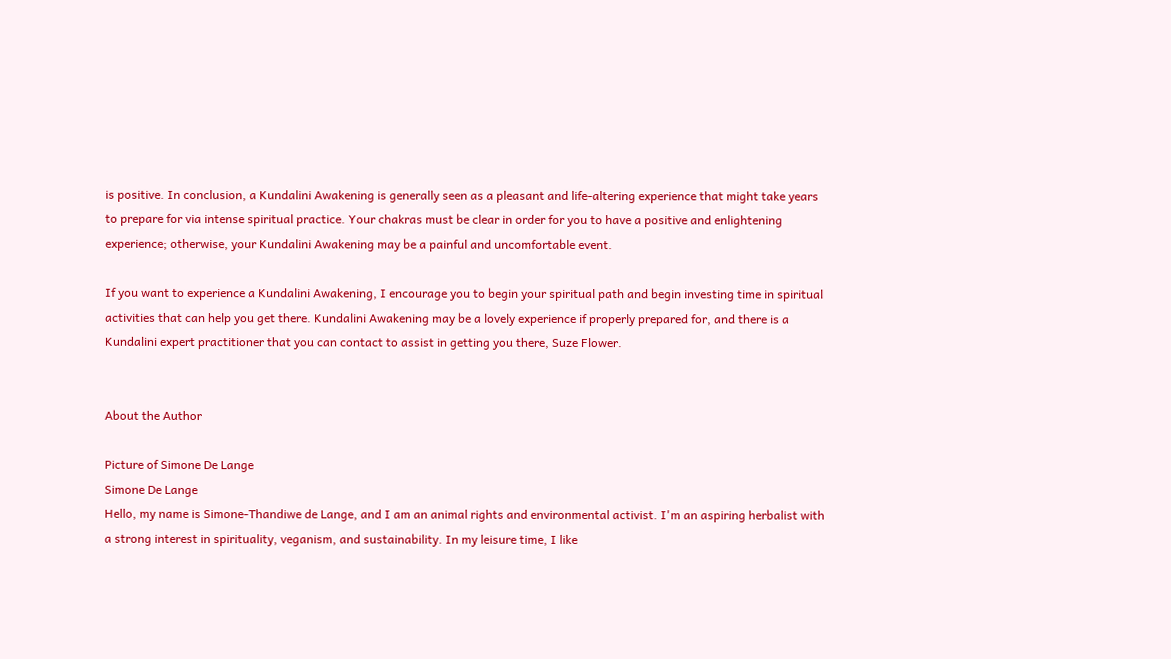is positive. In conclusion, a Kundalini Awakening is generally seen as a pleasant and life-altering experience that might take years to prepare for via intense spiritual practice. Your chakras must be clear in order for you to have a positive and enlightening experience; otherwise, your Kundalini Awakening may be a painful and uncomfortable event.

If you want to experience a Kundalini Awakening, I encourage you to begin your spiritual path and begin investing time in spiritual activities that can help you get there. Kundalini Awakening may be a lovely experience if properly prepared for, and there is a Kundalini expert practitioner that you can contact to assist in getting you there, Suze Flower.


About the Author

Picture of Simone De Lange
Simone De Lange
Hello, my name is Simone-Thandiwe de Lange, and I am an animal rights and environmental activist. I'm an aspiring herbalist with a strong interest in spirituality, veganism, and sustainability. In my leisure time, I like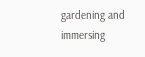gardening and immersing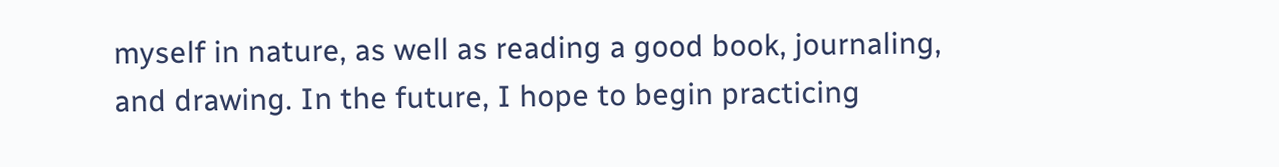myself in nature, as well as reading a good book, journaling, and drawing. In the future, I hope to begin practicing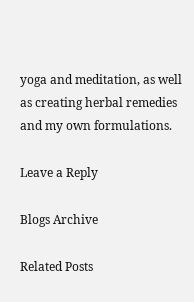yoga and meditation, as well as creating herbal remedies and my own formulations.

Leave a Reply

Blogs Archive

Related Posts